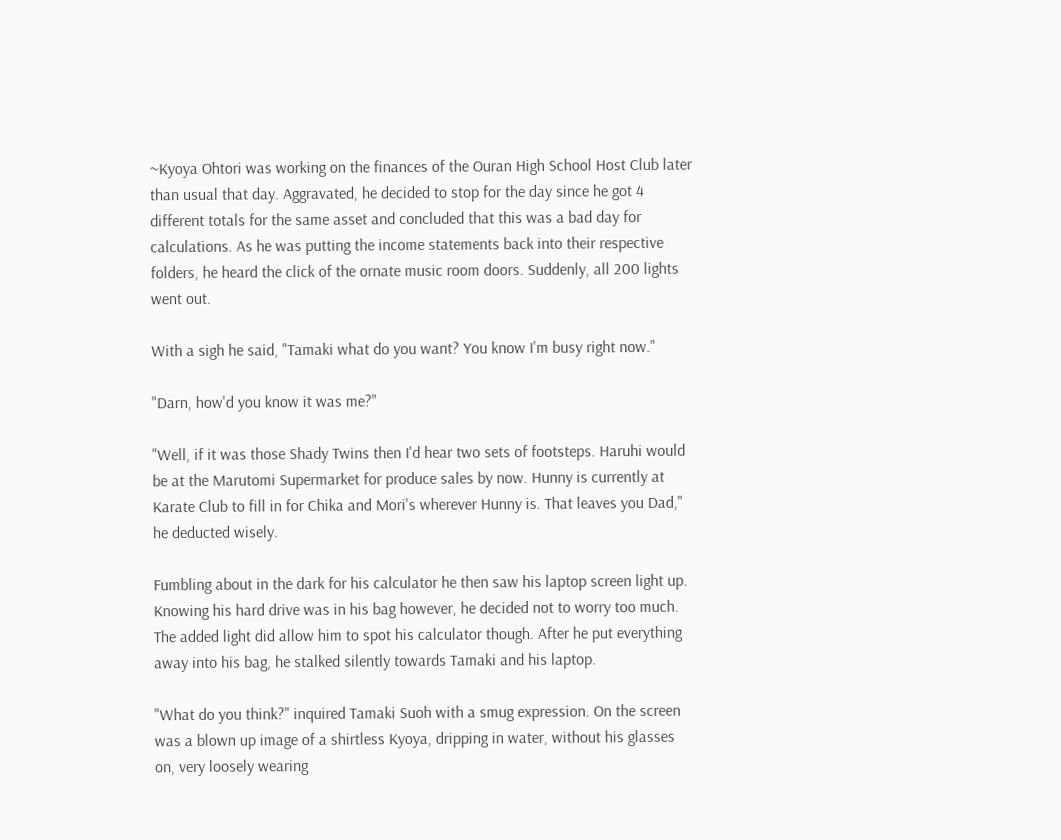~Kyoya Ohtori was working on the finances of the Ouran High School Host Club later than usual that day. Aggravated, he decided to stop for the day since he got 4 different totals for the same asset and concluded that this was a bad day for calculations. As he was putting the income statements back into their respective folders, he heard the click of the ornate music room doors. Suddenly, all 200 lights went out.

With a sigh he said, "Tamaki what do you want? You know I'm busy right now."

"Darn, how'd you know it was me?"

"Well, if it was those Shady Twins then I'd hear two sets of footsteps. Haruhi would be at the Marutomi Supermarket for produce sales by now. Hunny is currently at Karate Club to fill in for Chika and Mori's wherever Hunny is. That leaves you Dad," he deducted wisely.

Fumbling about in the dark for his calculator he then saw his laptop screen light up. Knowing his hard drive was in his bag however, he decided not to worry too much. The added light did allow him to spot his calculator though. After he put everything away into his bag, he stalked silently towards Tamaki and his laptop.

"What do you think?" inquired Tamaki Suoh with a smug expression. On the screen was a blown up image of a shirtless Kyoya, dripping in water, without his glasses on, very loosely wearing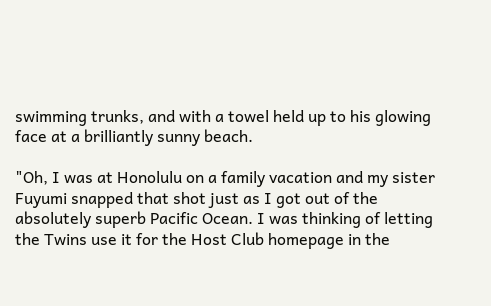swimming trunks, and with a towel held up to his glowing face at a brilliantly sunny beach.

"Oh, I was at Honolulu on a family vacation and my sister Fuyumi snapped that shot just as I got out of the absolutely superb Pacific Ocean. I was thinking of letting the Twins use it for the Host Club homepage in the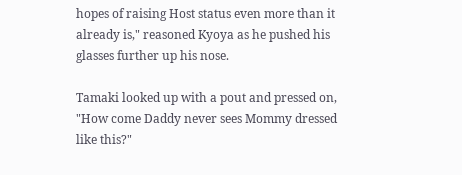hopes of raising Host status even more than it already is," reasoned Kyoya as he pushed his glasses further up his nose.

Tamaki looked up with a pout and pressed on, "How come Daddy never sees Mommy dressed like this?"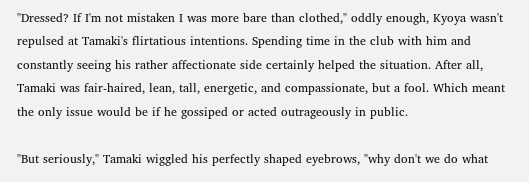"Dressed? If I'm not mistaken I was more bare than clothed," oddly enough, Kyoya wasn't repulsed at Tamaki's flirtatious intentions. Spending time in the club with him and constantly seeing his rather affectionate side certainly helped the situation. After all, Tamaki was fair-haired, lean, tall, energetic, and compassionate, but a fool. Which meant the only issue would be if he gossiped or acted outrageously in public.

"But seriously," Tamaki wiggled his perfectly shaped eyebrows, "why don't we do what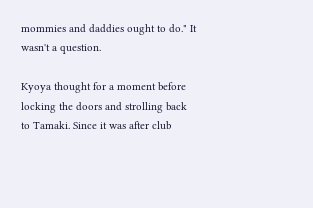mommies and daddies ought to do." It wasn't a question.

Kyoya thought for a moment before locking the doors and strolling back to Tamaki. Since it was after club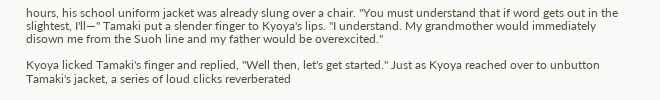hours, his school uniform jacket was already slung over a chair. "You must understand that if word gets out in the slightest, I'll—" Tamaki put a slender finger to Kyoya's lips. "I understand. My grandmother would immediately disown me from the Suoh line and my father would be overexcited."

Kyoya licked Tamaki's finger and replied, "Well then, let's get started." Just as Kyoya reached over to unbutton Tamaki's jacket, a series of loud clicks reverberated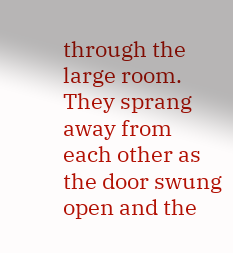through the large room. They sprang away from each other as the door swung open and the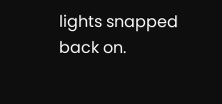lights snapped back on.